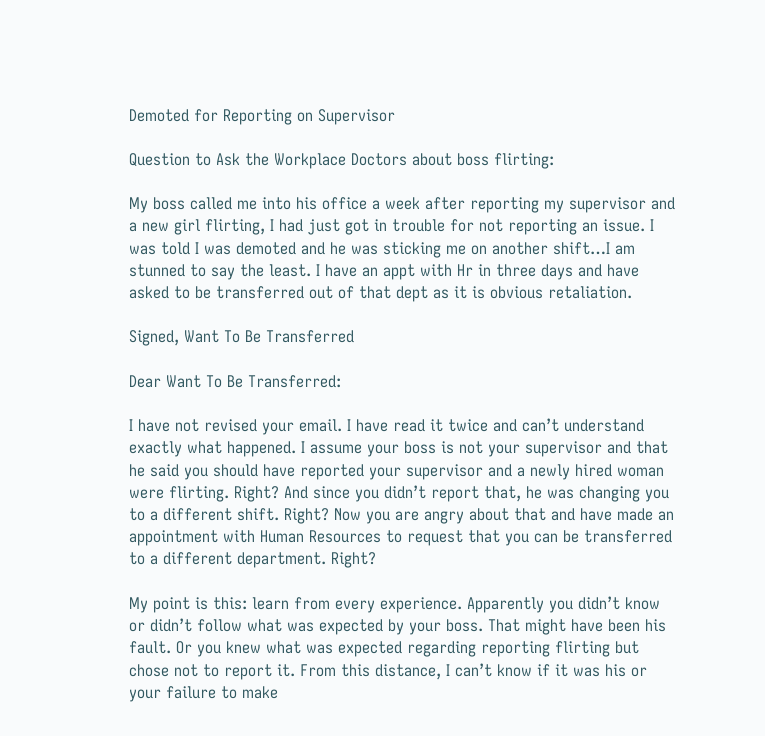Demoted for Reporting on Supervisor

Question to Ask the Workplace Doctors about boss flirting:

My boss called me into his office a week after reporting my supervisor and a new girl flirting, I had just got in trouble for not reporting an issue. I was told I was demoted and he was sticking me on another shift…I am stunned to say the least. I have an appt with Hr in three days and have asked to be transferred out of that dept as it is obvious retaliation.

Signed, Want To Be Transferred

Dear Want To Be Transferred:

I have not revised your email. I have read it twice and can’t understand exactly what happened. I assume your boss is not your supervisor and that he said you should have reported your supervisor and a newly hired woman were flirting. Right? And since you didn’t report that, he was changing you to a different shift. Right? Now you are angry about that and have made an appointment with Human Resources to request that you can be transferred to a different department. Right?

My point is this: learn from every experience. Apparently you didn’t know or didn’t follow what was expected by your boss. That might have been his fault. Or you knew what was expected regarding reporting flirting but chose not to report it. From this distance, I can’t know if it was his or your failure to make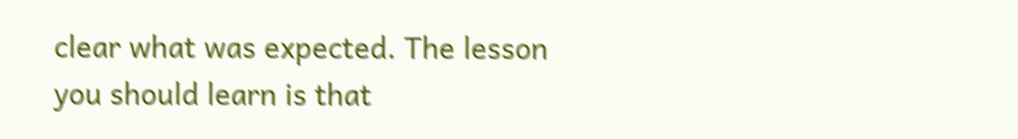clear what was expected. The lesson you should learn is that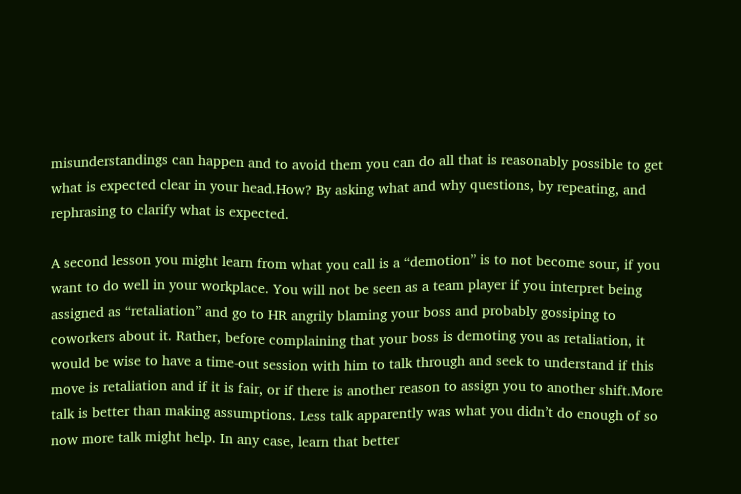misunderstandings can happen and to avoid them you can do all that is reasonably possible to get what is expected clear in your head.How? By asking what and why questions, by repeating, and rephrasing to clarify what is expected.

A second lesson you might learn from what you call is a “demotion” is to not become sour, if you want to do well in your workplace. You will not be seen as a team player if you interpret being assigned as “retaliation” and go to HR angrily blaming your boss and probably gossiping to coworkers about it. Rather, before complaining that your boss is demoting you as retaliation, it would be wise to have a time-out session with him to talk through and seek to understand if this move is retaliation and if it is fair, or if there is another reason to assign you to another shift.More talk is better than making assumptions. Less talk apparently was what you didn’t do enough of so now more talk might help. In any case, learn that better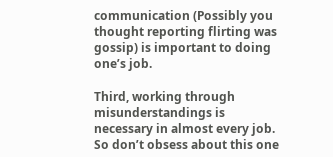communication (Possibly you thought reporting flirting was gossip) is important to doing one’s job.

Third, working through misunderstandings is necessary in almost every job. So don’t obsess about this one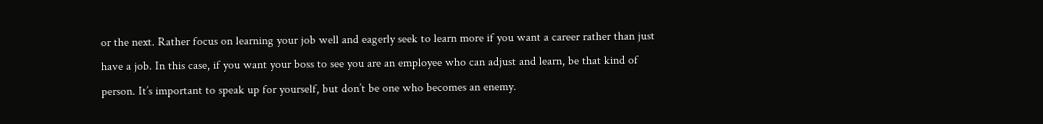or the next. Rather focus on learning your job well and eagerly seek to learn more if you want a career rather than just have a job. In this case, if you want your boss to see you are an employee who can adjust and learn, be that kind of person. It’s important to speak up for yourself, but don’t be one who becomes an enemy.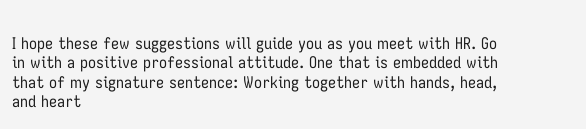I hope these few suggestions will guide you as you meet with HR. Go in with a positive professional attitude. One that is embedded with that of my signature sentence: Working together with hands, head, and heart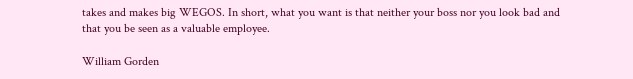takes and makes big WEGOS. In short, what you want is that neither your boss nor you look bad and that you be seen as a valuable employee.

William Gorden